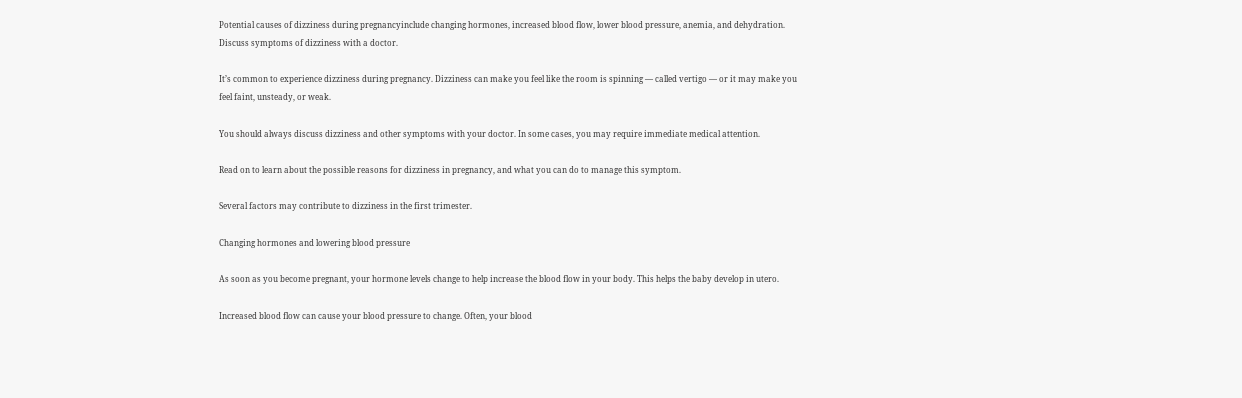Potential causes of dizziness during pregnancyinclude changing hormones, increased blood flow, lower blood pressure, anemia, and dehydration. Discuss symptoms of dizziness with a doctor.

It’s common to experience dizziness during pregnancy. Dizziness can make you feel like the room is spinning — called vertigo — or it may make you feel faint, unsteady, or weak.

You should always discuss dizziness and other symptoms with your doctor. In some cases, you may require immediate medical attention.

Read on to learn about the possible reasons for dizziness in pregnancy, and what you can do to manage this symptom.

Several factors may contribute to dizziness in the first trimester.

Changing hormones and lowering blood pressure

As soon as you become pregnant, your hormone levels change to help increase the blood flow in your body. This helps the baby develop in utero.

Increased blood flow can cause your blood pressure to change. Often, your blood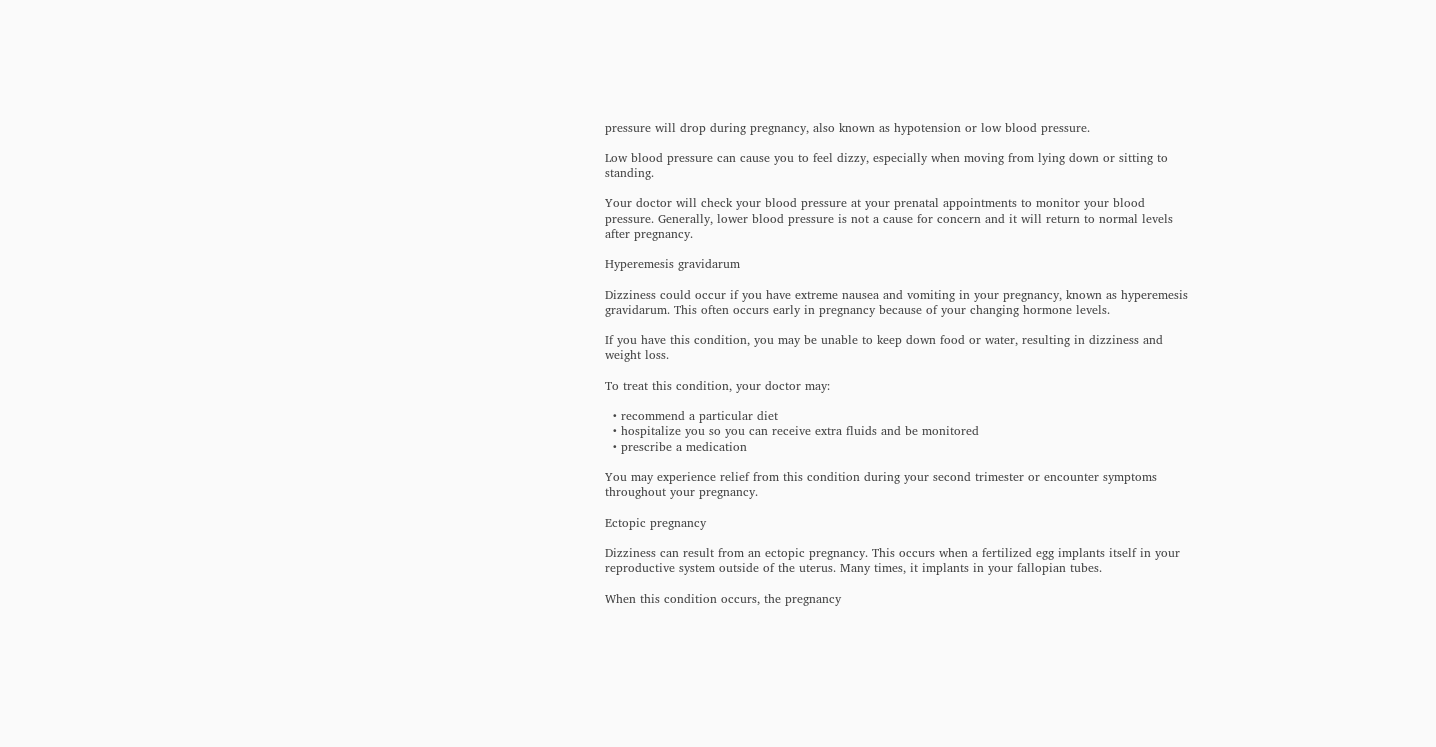pressure will drop during pregnancy, also known as hypotension or low blood pressure.

Low blood pressure can cause you to feel dizzy, especially when moving from lying down or sitting to standing.

Your doctor will check your blood pressure at your prenatal appointments to monitor your blood pressure. Generally, lower blood pressure is not a cause for concern and it will return to normal levels after pregnancy.

Hyperemesis gravidarum

Dizziness could occur if you have extreme nausea and vomiting in your pregnancy, known as hyperemesis gravidarum. This often occurs early in pregnancy because of your changing hormone levels.

If you have this condition, you may be unable to keep down food or water, resulting in dizziness and weight loss.

To treat this condition, your doctor may:

  • recommend a particular diet
  • hospitalize you so you can receive extra fluids and be monitored
  • prescribe a medication

You may experience relief from this condition during your second trimester or encounter symptoms throughout your pregnancy.

Ectopic pregnancy

Dizziness can result from an ectopic pregnancy. This occurs when a fertilized egg implants itself in your reproductive system outside of the uterus. Many times, it implants in your fallopian tubes.

When this condition occurs, the pregnancy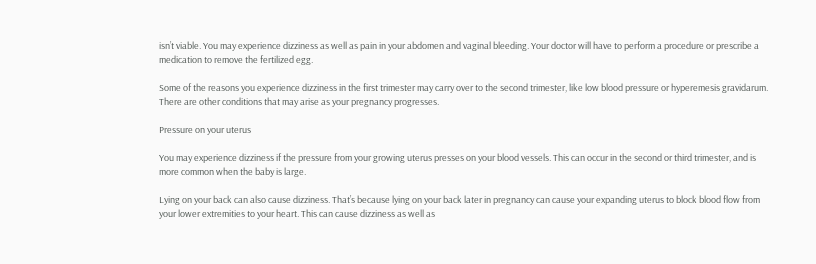isn’t viable. You may experience dizziness as well as pain in your abdomen and vaginal bleeding. Your doctor will have to perform a procedure or prescribe a medication to remove the fertilized egg.

Some of the reasons you experience dizziness in the first trimester may carry over to the second trimester, like low blood pressure or hyperemesis gravidarum. There are other conditions that may arise as your pregnancy progresses.

Pressure on your uterus

You may experience dizziness if the pressure from your growing uterus presses on your blood vessels. This can occur in the second or third trimester, and is more common when the baby is large.

Lying on your back can also cause dizziness. That’s because lying on your back later in pregnancy can cause your expanding uterus to block blood flow from your lower extremities to your heart. This can cause dizziness as well as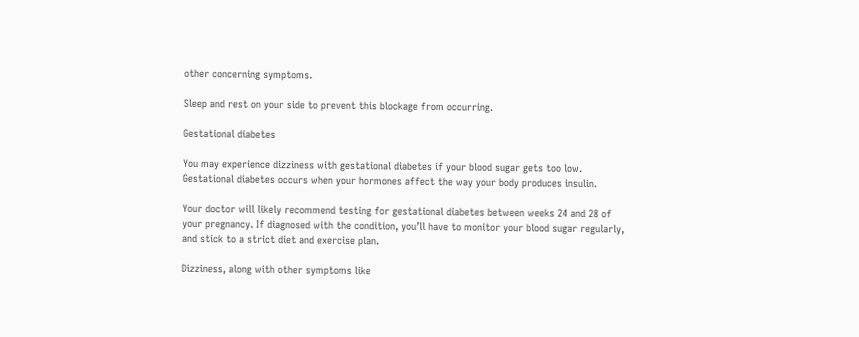other concerning symptoms.

Sleep and rest on your side to prevent this blockage from occurring.

Gestational diabetes

You may experience dizziness with gestational diabetes if your blood sugar gets too low. Gestational diabetes occurs when your hormones affect the way your body produces insulin.

Your doctor will likely recommend testing for gestational diabetes between weeks 24 and 28 of your pregnancy. If diagnosed with the condition, you’ll have to monitor your blood sugar regularly, and stick to a strict diet and exercise plan.

Dizziness, along with other symptoms like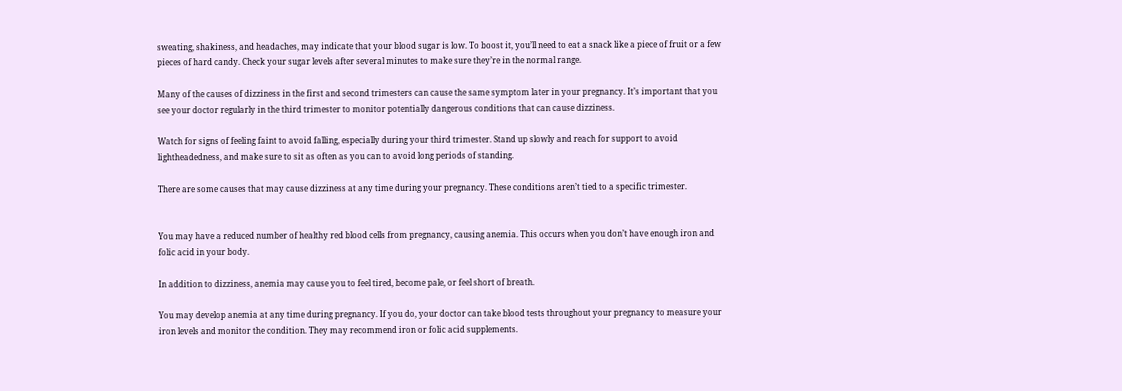sweating, shakiness, and headaches, may indicate that your blood sugar is low. To boost it, you’ll need to eat a snack like a piece of fruit or a few pieces of hard candy. Check your sugar levels after several minutes to make sure they’re in the normal range.

Many of the causes of dizziness in the first and second trimesters can cause the same symptom later in your pregnancy. It’s important that you see your doctor regularly in the third trimester to monitor potentially dangerous conditions that can cause dizziness.

Watch for signs of feeling faint to avoid falling, especially during your third trimester. Stand up slowly and reach for support to avoid lightheadedness, and make sure to sit as often as you can to avoid long periods of standing.

There are some causes that may cause dizziness at any time during your pregnancy. These conditions aren’t tied to a specific trimester.


You may have a reduced number of healthy red blood cells from pregnancy, causing anemia. This occurs when you don’t have enough iron and folic acid in your body.

In addition to dizziness, anemia may cause you to feel tired, become pale, or feel short of breath.

You may develop anemia at any time during pregnancy. If you do, your doctor can take blood tests throughout your pregnancy to measure your iron levels and monitor the condition. They may recommend iron or folic acid supplements.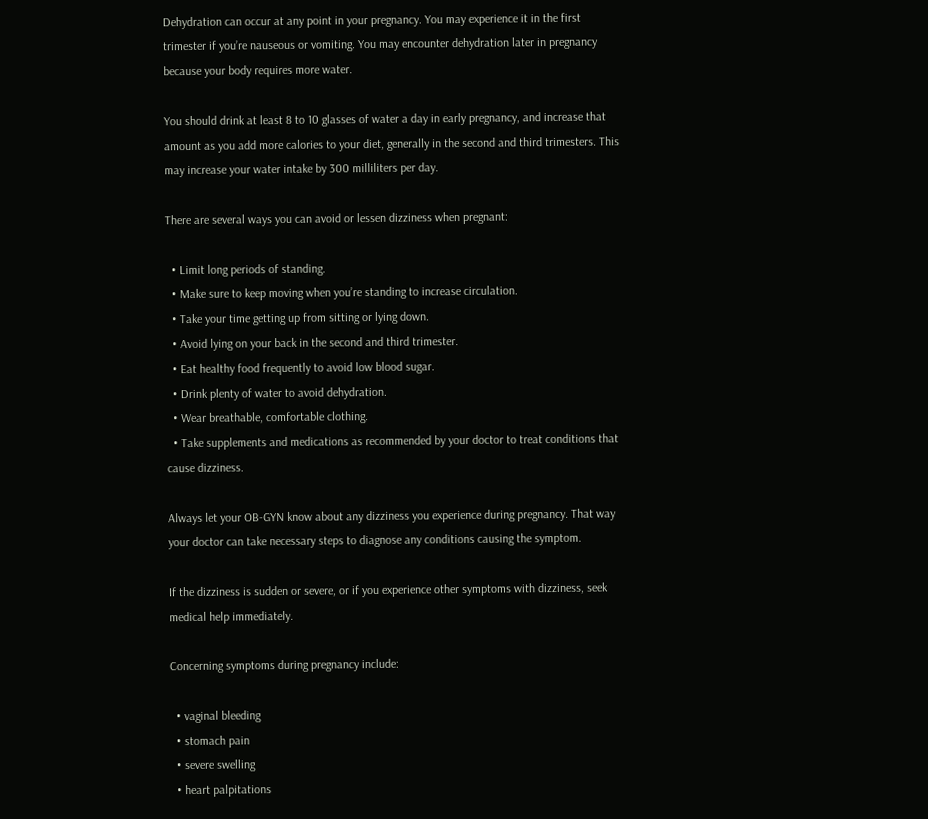Dehydration can occur at any point in your pregnancy. You may experience it in the first trimester if you’re nauseous or vomiting. You may encounter dehydration later in pregnancy because your body requires more water.

You should drink at least 8 to 10 glasses of water a day in early pregnancy, and increase that amount as you add more calories to your diet, generally in the second and third trimesters. This may increase your water intake by 300 milliliters per day.

There are several ways you can avoid or lessen dizziness when pregnant:

  • Limit long periods of standing.
  • Make sure to keep moving when you’re standing to increase circulation.
  • Take your time getting up from sitting or lying down.
  • Avoid lying on your back in the second and third trimester.
  • Eat healthy food frequently to avoid low blood sugar.
  • Drink plenty of water to avoid dehydration.
  • Wear breathable, comfortable clothing.
  • Take supplements and medications as recommended by your doctor to treat conditions that cause dizziness.

Always let your OB-GYN know about any dizziness you experience during pregnancy. That way your doctor can take necessary steps to diagnose any conditions causing the symptom.

If the dizziness is sudden or severe, or if you experience other symptoms with dizziness, seek medical help immediately.

Concerning symptoms during pregnancy include:

  • vaginal bleeding
  • stomach pain
  • severe swelling
  • heart palpitations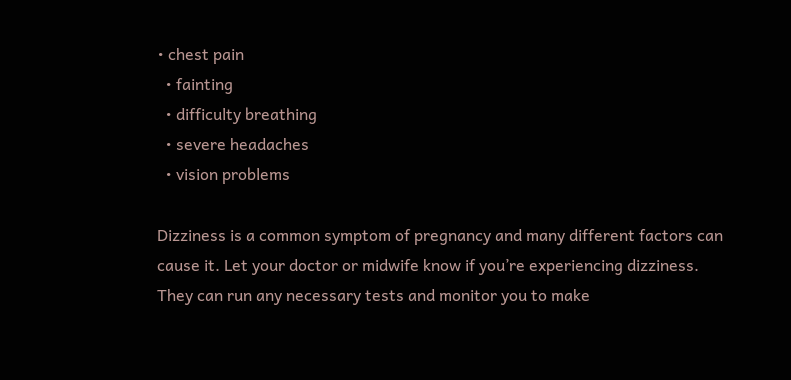• chest pain
  • fainting
  • difficulty breathing
  • severe headaches
  • vision problems

Dizziness is a common symptom of pregnancy and many different factors can cause it. Let your doctor or midwife know if you’re experiencing dizziness. They can run any necessary tests and monitor you to make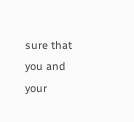sure that you and your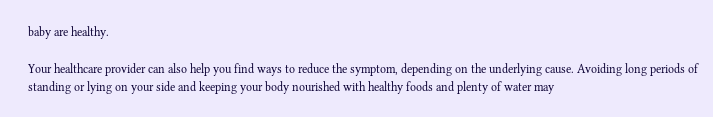baby are healthy.

Your healthcare provider can also help you find ways to reduce the symptom, depending on the underlying cause. Avoiding long periods of standing or lying on your side and keeping your body nourished with healthy foods and plenty of water may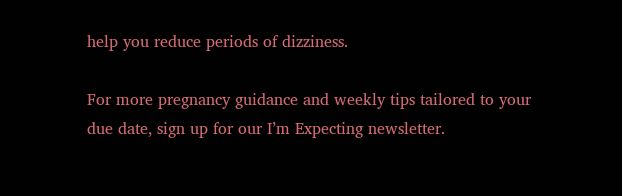help you reduce periods of dizziness.

For more pregnancy guidance and weekly tips tailored to your due date, sign up for our I’m Expecting newsletter.